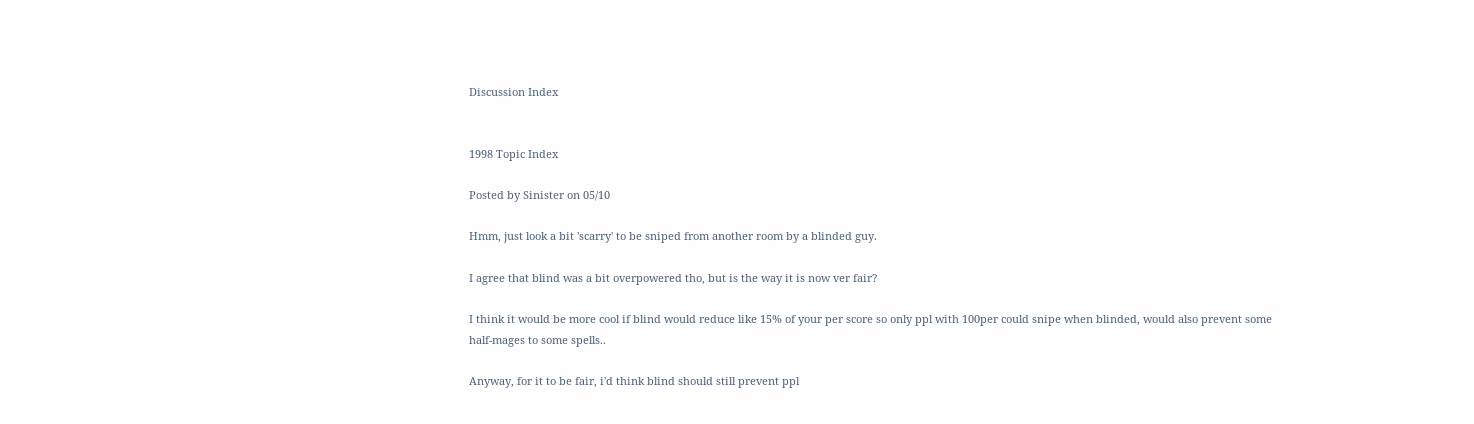Discussion Index


1998 Topic Index

Posted by Sinister on 05/10

Hmm, just look a bit 'scarry' to be sniped from another room by a blinded guy.

I agree that blind was a bit overpowered tho, but is the way it is now ver fair?

I think it would be more cool if blind would reduce like 15% of your per score so only ppl with 100per could snipe when blinded, would also prevent some half-mages to some spells..

Anyway, for it to be fair, i'd think blind should still prevent ppl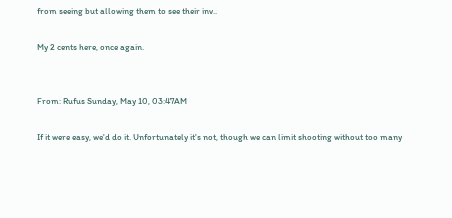from seeing but allowing them to see their inv..

My 2 cents here, once again.


From: Rufus Sunday, May 10, 03:47AM

If it were easy, we'd do it. Unfortunately it's not, though we can limit shooting without too many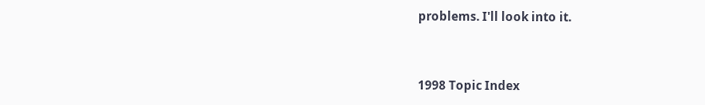problems. I'll look into it.



1998 Topic Index